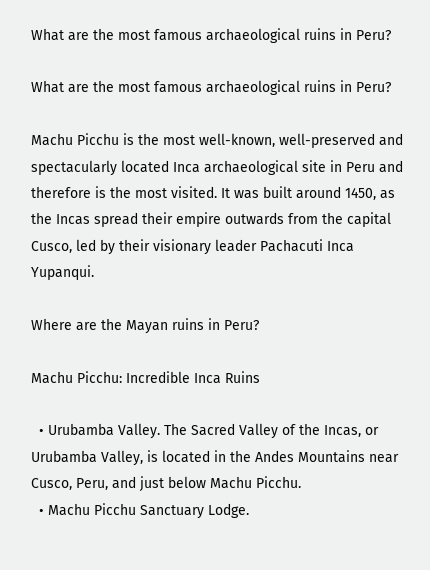What are the most famous archaeological ruins in Peru?

What are the most famous archaeological ruins in Peru?

Machu Picchu is the most well-known, well-preserved and spectacularly located Inca archaeological site in Peru and therefore is the most visited. It was built around 1450, as the Incas spread their empire outwards from the capital Cusco, led by their visionary leader Pachacuti Inca Yupanqui.

Where are the Mayan ruins in Peru?

Machu Picchu: Incredible Inca Ruins

  • Urubamba Valley. The Sacred Valley of the Incas, or Urubamba Valley, is located in the Andes Mountains near Cusco, Peru, and just below Machu Picchu.
  • Machu Picchu Sanctuary Lodge.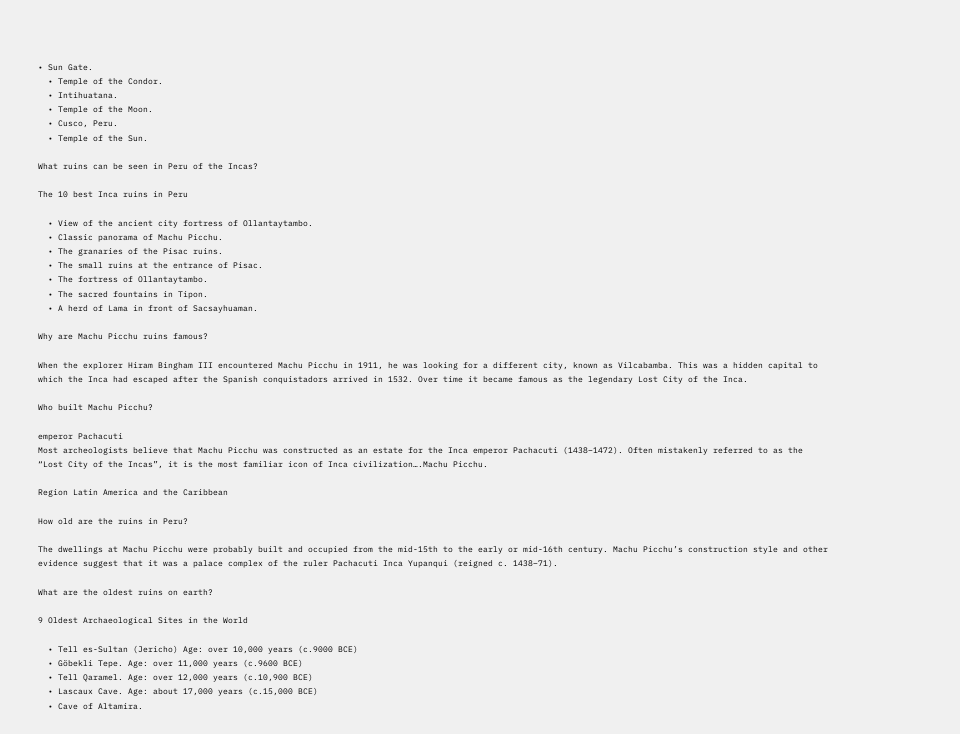• Sun Gate.
  • Temple of the Condor.
  • Intihuatana.
  • Temple of the Moon.
  • Cusco, Peru.
  • Temple of the Sun.

What ruins can be seen in Peru of the Incas?

The 10 best Inca ruins in Peru

  • View of the ancient city fortress of Ollantaytambo.
  • Classic panorama of Machu Picchu.
  • The granaries of the Pisac ruins.
  • The small ruins at the entrance of Pisac.
  • The fortress of Ollantaytambo.
  • The sacred fountains in Tipon.
  • A herd of Lama in front of Sacsayhuaman.

Why are Machu Picchu ruins famous?

When the explorer Hiram Bingham III encountered Machu Picchu in 1911, he was looking for a different city, known as Vilcabamba. This was a hidden capital to which the Inca had escaped after the Spanish conquistadors arrived in 1532. Over time it became famous as the legendary Lost City of the Inca.

Who built Machu Picchu?

emperor Pachacuti
Most archeologists believe that Machu Picchu was constructed as an estate for the Inca emperor Pachacuti (1438–1472). Often mistakenly referred to as the “Lost City of the Incas”, it is the most familiar icon of Inca civilization….Machu Picchu.

Region Latin America and the Caribbean

How old are the ruins in Peru?

The dwellings at Machu Picchu were probably built and occupied from the mid-15th to the early or mid-16th century. Machu Picchu’s construction style and other evidence suggest that it was a palace complex of the ruler Pachacuti Inca Yupanqui (reigned c. 1438–71).

What are the oldest ruins on earth?

9 Oldest Archaeological Sites in the World

  • Tell es-Sultan (Jericho) Age: over 10,000 years (c.9000 BCE)
  • Göbekli Tepe. Age: over 11,000 years (c.9600 BCE)
  • Tell Qaramel. Age: over 12,000 years (c.10,900 BCE)
  • Lascaux Cave. Age: about 17,000 years (c.15,000 BCE)
  • Cave of Altamira.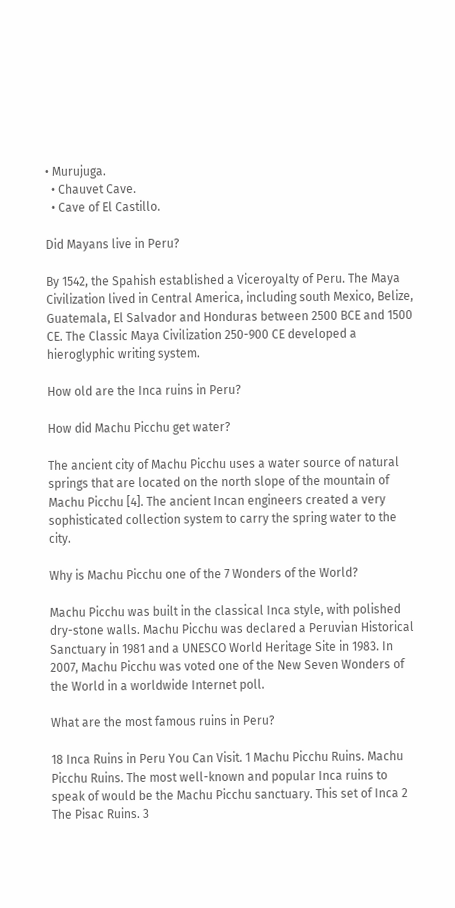• Murujuga.
  • Chauvet Cave.
  • Cave of El Castillo.

Did Mayans live in Peru?

By 1542, the Spahish established a Viceroyalty of Peru. The Maya Civilization lived in Central America, including south Mexico, Belize, Guatemala, El Salvador and Honduras between 2500 BCE and 1500 CE. The Classic Maya Civilization 250-900 CE developed a hieroglyphic writing system.

How old are the Inca ruins in Peru?

How did Machu Picchu get water?

The ancient city of Machu Picchu uses a water source of natural springs that are located on the north slope of the mountain of Machu Picchu [4]. The ancient Incan engineers created a very sophisticated collection system to carry the spring water to the city.

Why is Machu Picchu one of the 7 Wonders of the World?

Machu Picchu was built in the classical Inca style, with polished dry-stone walls. Machu Picchu was declared a Peruvian Historical Sanctuary in 1981 and a UNESCO World Heritage Site in 1983. In 2007, Machu Picchu was voted one of the New Seven Wonders of the World in a worldwide Internet poll.

What are the most famous ruins in Peru?

18 Inca Ruins in Peru You Can Visit. 1 Machu Picchu Ruins. Machu Picchu Ruins. The most well-known and popular Inca ruins to speak of would be the Machu Picchu sanctuary. This set of Inca 2 The Pisac Ruins. 3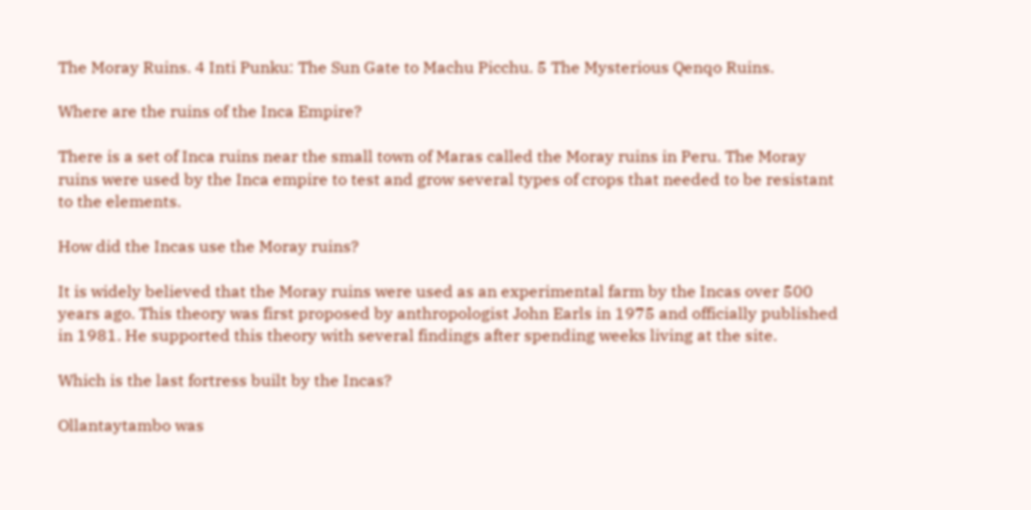The Moray Ruins. 4 Inti Punku: The Sun Gate to Machu Picchu. 5 The Mysterious Qenqo Ruins.

Where are the ruins of the Inca Empire?

There is a set of Inca ruins near the small town of Maras called the Moray ruins in Peru. The Moray ruins were used by the Inca empire to test and grow several types of crops that needed to be resistant to the elements.

How did the Incas use the Moray ruins?

It is widely believed that the Moray ruins were used as an experimental farm by the Incas over 500 years ago. This theory was first proposed by anthropologist John Earls in 1975 and officially published in 1981. He supported this theory with several findings after spending weeks living at the site.

Which is the last fortress built by the Incas?

Ollantaytambo was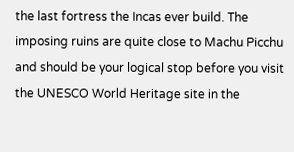the last fortress the Incas ever build. The imposing ruins are quite close to Machu Picchu and should be your logical stop before you visit the UNESCO World Heritage site in the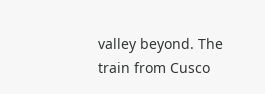valley beyond. The train from Cusco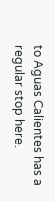to Aguas Calientes has a regular stop here.